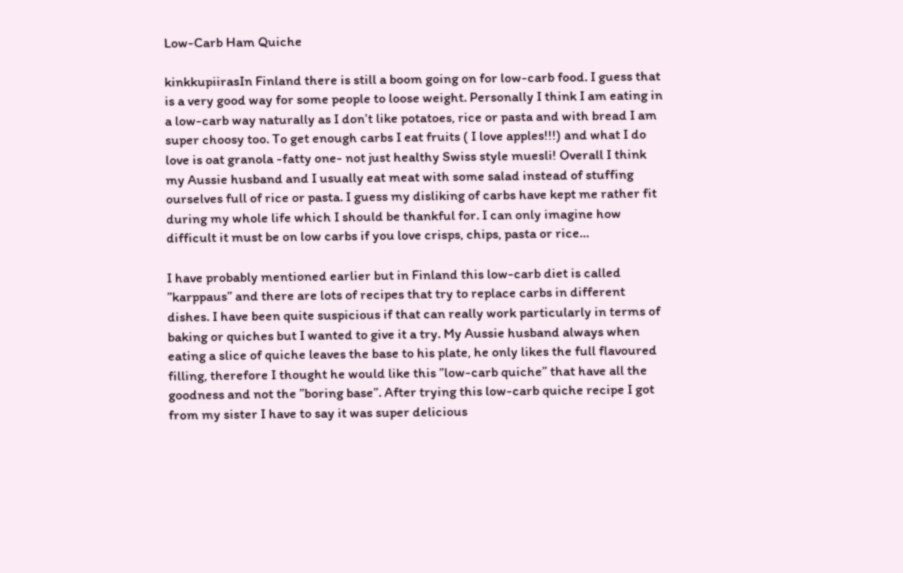Low-Carb Ham Quiche

kinkkupiirasIn Finland there is still a boom going on for low-carb food. I guess that is a very good way for some people to loose weight. Personally I think I am eating in a low-carb way naturally as I don’t like potatoes, rice or pasta and with bread I am super choosy too. To get enough carbs I eat fruits ( I love apples!!!) and what I do love is oat granola -fatty one- not just healthy Swiss style muesli! Overall I think my Aussie husband and I usually eat meat with some salad instead of stuffing ourselves full of rice or pasta. I guess my disliking of carbs have kept me rather fit during my whole life which I should be thankful for. I can only imagine how difficult it must be on low carbs if you love crisps, chips, pasta or rice…

I have probably mentioned earlier but in Finland this low-carb diet is called ”karppaus” and there are lots of recipes that try to replace carbs in different dishes. I have been quite suspicious if that can really work particularly in terms of baking or quiches but I wanted to give it a try. My Aussie husband always when eating a slice of quiche leaves the base to his plate, he only likes the full flavoured filling, therefore I thought he would like this ”low-carb quiche” that have all the goodness and not the ”boring base”. After trying this low-carb quiche recipe I got from my sister I have to say it was super delicious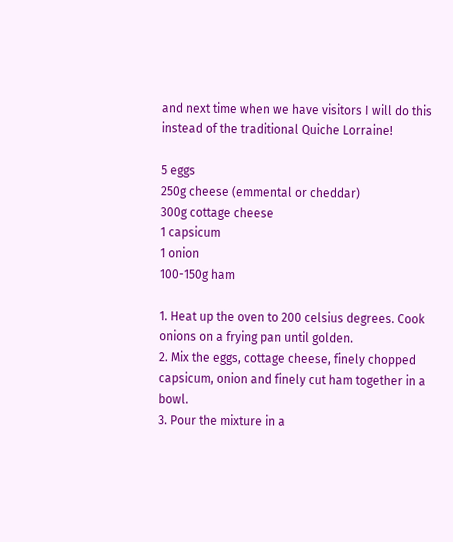and next time when we have visitors I will do this instead of the traditional Quiche Lorraine!

5 eggs
250g cheese (emmental or cheddar)
300g cottage cheese
1 capsicum
1 onion
100-150g ham

1. Heat up the oven to 200 celsius degrees. Cook onions on a frying pan until golden.
2. Mix the eggs, cottage cheese, finely chopped capsicum, onion and finely cut ham together in a bowl.
3. Pour the mixture in a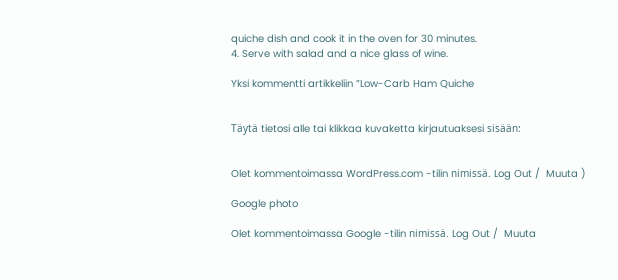quiche dish and cook it in the oven for 30 minutes.
4. Serve with salad and a nice glass of wine.

Yksi kommentti artikkeliin ”Low-Carb Ham Quiche


Täytä tietosi alle tai klikkaa kuvaketta kirjautuaksesi sisään:


Olet kommentoimassa WordPress.com -tilin nimissä. Log Out /  Muuta )

Google photo

Olet kommentoimassa Google -tilin nimissä. Log Out /  Muuta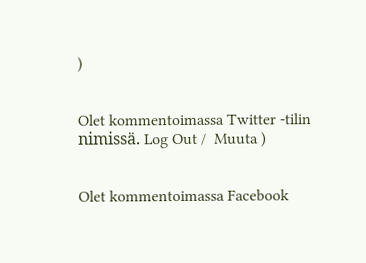)


Olet kommentoimassa Twitter -tilin nimissä. Log Out /  Muuta )


Olet kommentoimassa Facebook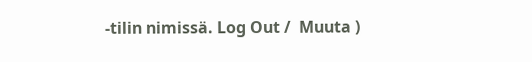-tilin nimissä. Log Out /  Muuta )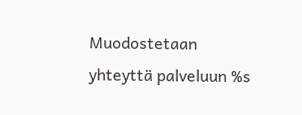Muodostetaan yhteyttä palveluun %s